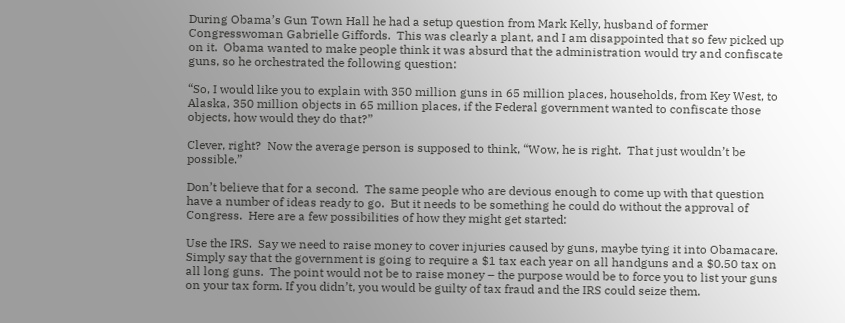During Obama’s Gun Town Hall he had a setup question from Mark Kelly, husband of former Congresswoman Gabrielle Giffords.  This was clearly a plant, and I am disappointed that so few picked up on it.  Obama wanted to make people think it was absurd that the administration would try and confiscate guns, so he orchestrated the following question:

“So, I would like you to explain with 350 million guns in 65 million places, households, from Key West, to Alaska, 350 million objects in 65 million places, if the Federal government wanted to confiscate those objects, how would they do that?”

Clever, right?  Now the average person is supposed to think, “Wow, he is right.  That just wouldn’t be possible.”

Don’t believe that for a second.  The same people who are devious enough to come up with that question have a number of ideas ready to go.  But it needs to be something he could do without the approval of Congress.  Here are a few possibilities of how they might get started:

Use the IRS.  Say we need to raise money to cover injuries caused by guns, maybe tying it into Obamacare.  Simply say that the government is going to require a $1 tax each year on all handguns and a $0.50 tax on all long guns.  The point would not be to raise money – the purpose would be to force you to list your guns on your tax form. If you didn’t, you would be guilty of tax fraud and the IRS could seize them.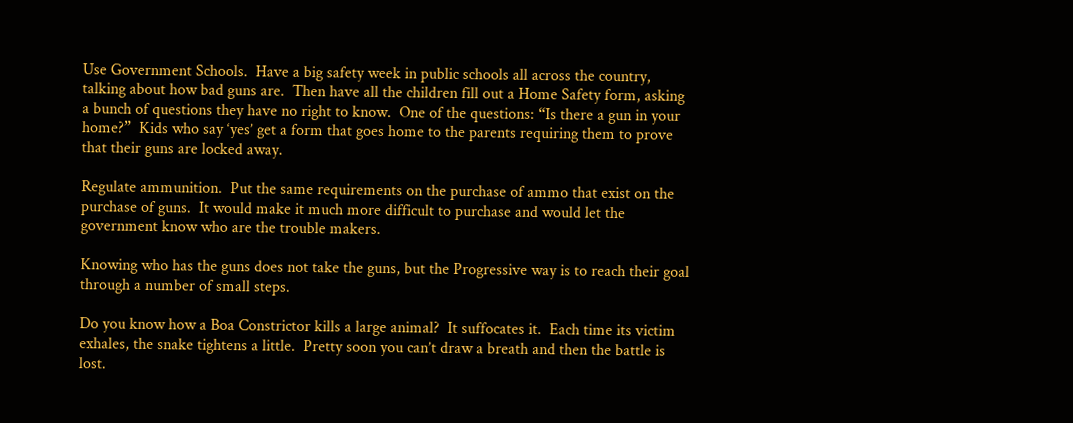Use Government Schools.  Have a big safety week in public schools all across the country, talking about how bad guns are.  Then have all the children fill out a Home Safety form, asking a bunch of questions they have no right to know.  One of the questions: “Is there a gun in your home?”  Kids who say ‘yes’ get a form that goes home to the parents requiring them to prove that their guns are locked away.

Regulate ammunition.  Put the same requirements on the purchase of ammo that exist on the purchase of guns.  It would make it much more difficult to purchase and would let the government know who are the trouble makers.

Knowing who has the guns does not take the guns, but the Progressive way is to reach their goal through a number of small steps.

Do you know how a Boa Constrictor kills a large animal?  It suffocates it.  Each time its victim exhales, the snake tightens a little.  Pretty soon you can’t draw a breath and then the battle is lost.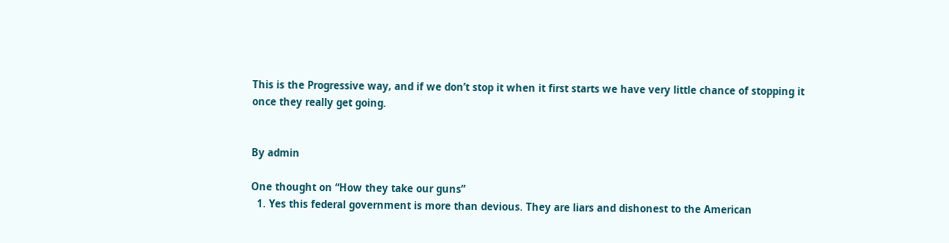This is the Progressive way, and if we don’t stop it when it first starts we have very little chance of stopping it once they really get going.


By admin

One thought on “How they take our guns”
  1. Yes this federal government is more than devious. They are liars and dishonest to the American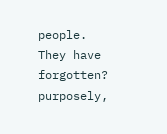people. They have forgotten? purposely,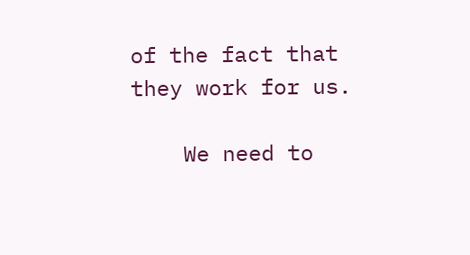of the fact that they work for us.

    We need to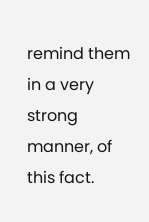remind them in a very strong manner, of this fact.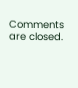Comments are closed.